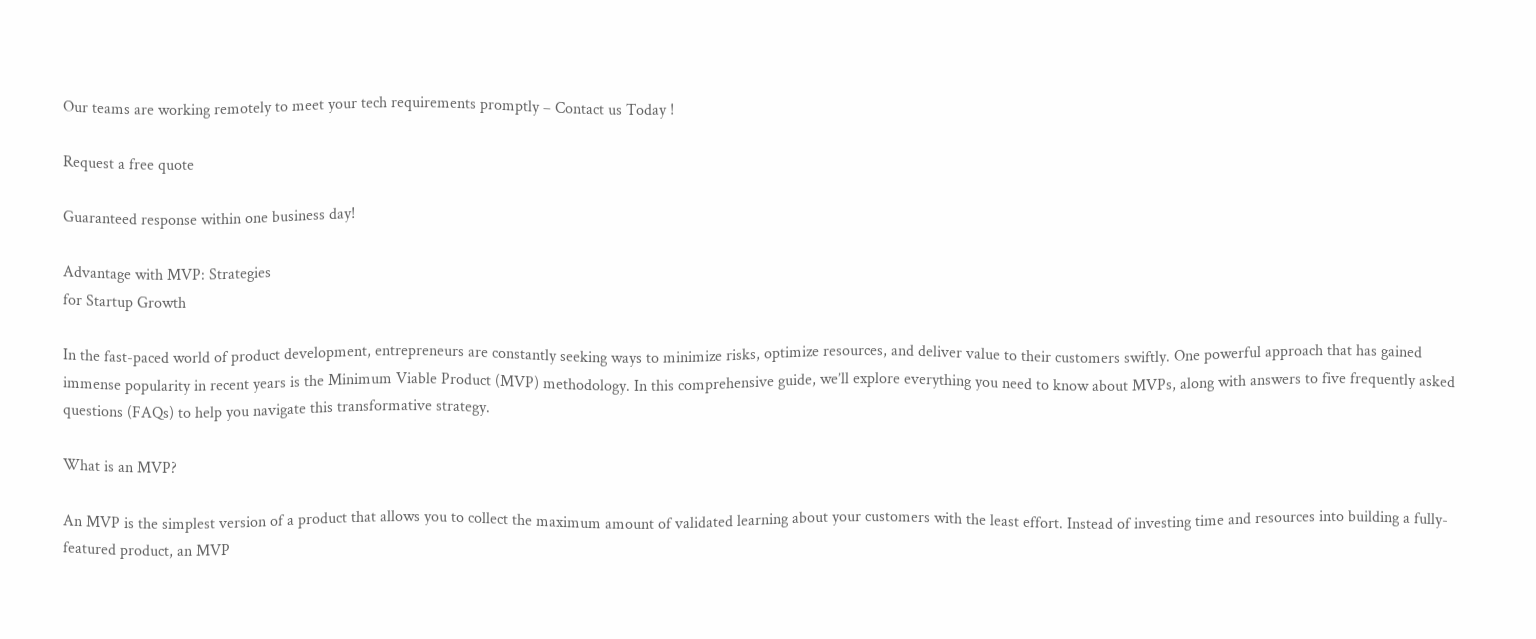Our teams are working remotely to meet your tech requirements promptly – Contact us Today !

Request a free quote

Guaranteed response within one business day!

Advantage with MVP: Strategies
for Startup Growth

In the fast-paced world of product development, entrepreneurs are constantly seeking ways to minimize risks, optimize resources, and deliver value to their customers swiftly. One powerful approach that has gained immense popularity in recent years is the Minimum Viable Product (MVP) methodology. In this comprehensive guide, we’ll explore everything you need to know about MVPs, along with answers to five frequently asked questions (FAQs) to help you navigate this transformative strategy.

What is an MVP?

An MVP is the simplest version of a product that allows you to collect the maximum amount of validated learning about your customers with the least effort. Instead of investing time and resources into building a fully-featured product, an MVP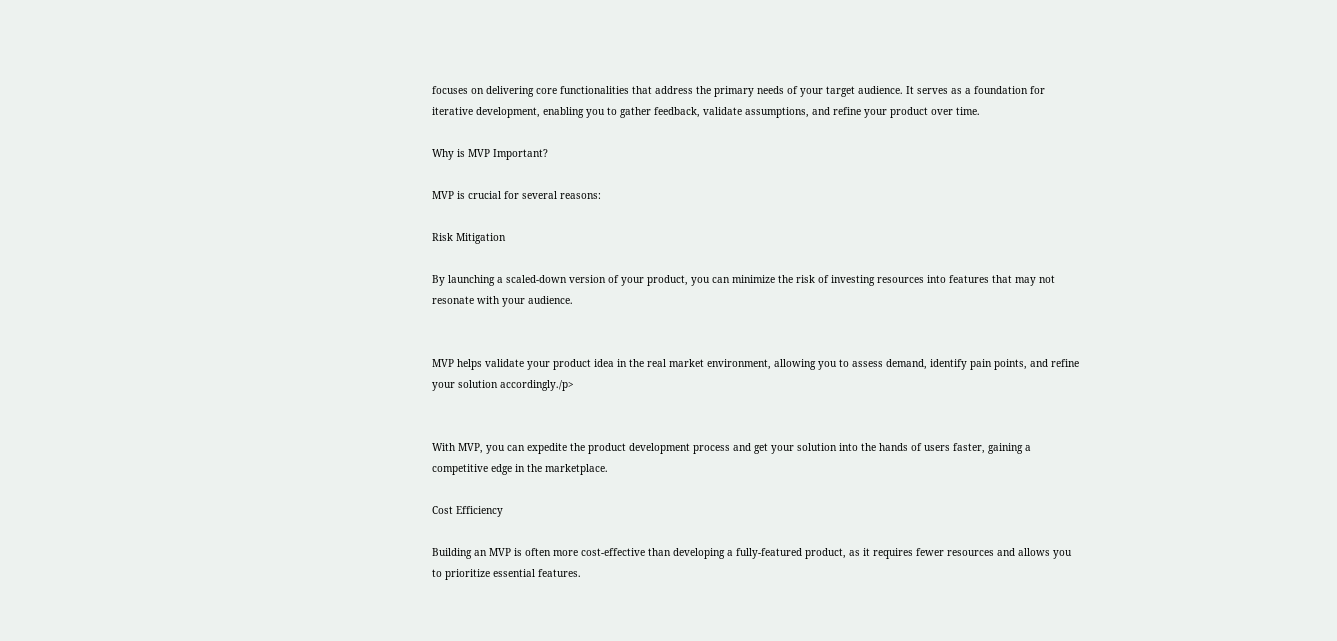focuses on delivering core functionalities that address the primary needs of your target audience. It serves as a foundation for iterative development, enabling you to gather feedback, validate assumptions, and refine your product over time.

Why is MVP Important?

MVP is crucial for several reasons:

Risk Mitigation

By launching a scaled-down version of your product, you can minimize the risk of investing resources into features that may not resonate with your audience.


MVP helps validate your product idea in the real market environment, allowing you to assess demand, identify pain points, and refine your solution accordingly./p>


With MVP, you can expedite the product development process and get your solution into the hands of users faster, gaining a competitive edge in the marketplace.

Cost Efficiency

Building an MVP is often more cost-effective than developing a fully-featured product, as it requires fewer resources and allows you to prioritize essential features.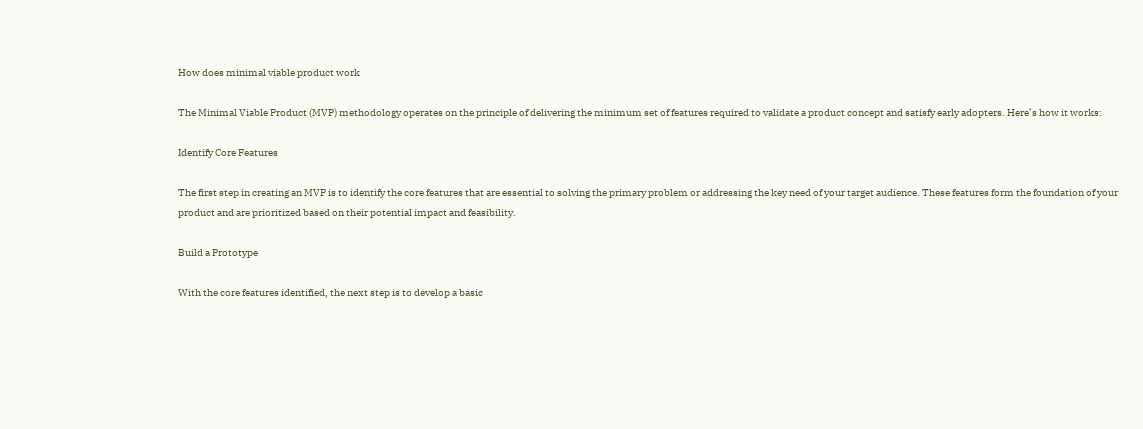How does minimal viable product work

The Minimal Viable Product (MVP) methodology operates on the principle of delivering the minimum set of features required to validate a product concept and satisfy early adopters. Here’s how it works:

Identify Core Features

The first step in creating an MVP is to identify the core features that are essential to solving the primary problem or addressing the key need of your target audience. These features form the foundation of your product and are prioritized based on their potential impact and feasibility.

Build a Prototype

With the core features identified, the next step is to develop a basic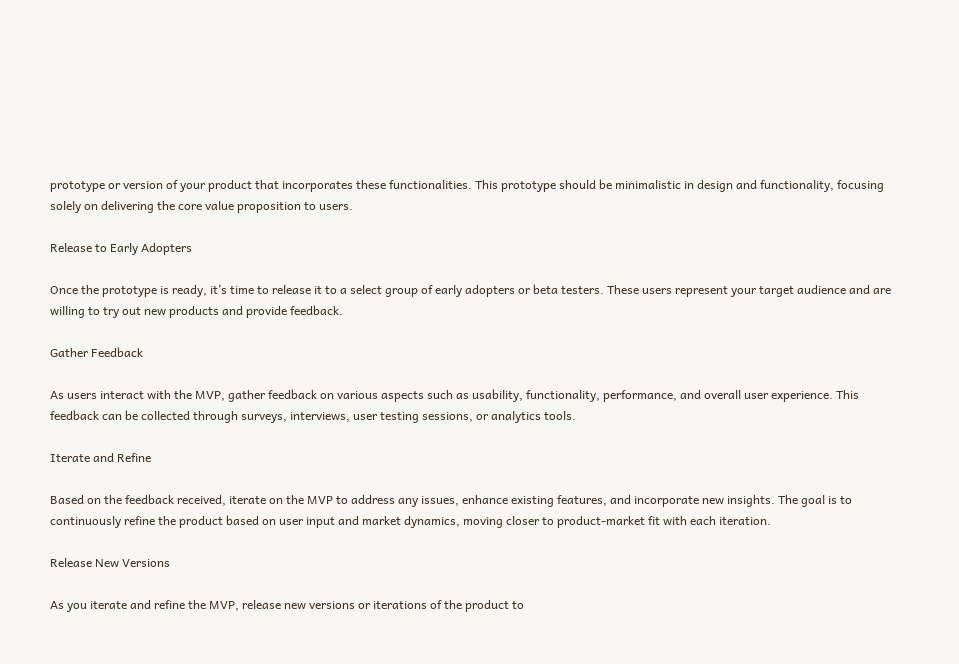prototype or version of your product that incorporates these functionalities. This prototype should be minimalistic in design and functionality, focusing solely on delivering the core value proposition to users.

Release to Early Adopters

Once the prototype is ready, it’s time to release it to a select group of early adopters or beta testers. These users represent your target audience and are willing to try out new products and provide feedback.

Gather Feedback

As users interact with the MVP, gather feedback on various aspects such as usability, functionality, performance, and overall user experience. This feedback can be collected through surveys, interviews, user testing sessions, or analytics tools.

Iterate and Refine

Based on the feedback received, iterate on the MVP to address any issues, enhance existing features, and incorporate new insights. The goal is to continuously refine the product based on user input and market dynamics, moving closer to product-market fit with each iteration.

Release New Versions

As you iterate and refine the MVP, release new versions or iterations of the product to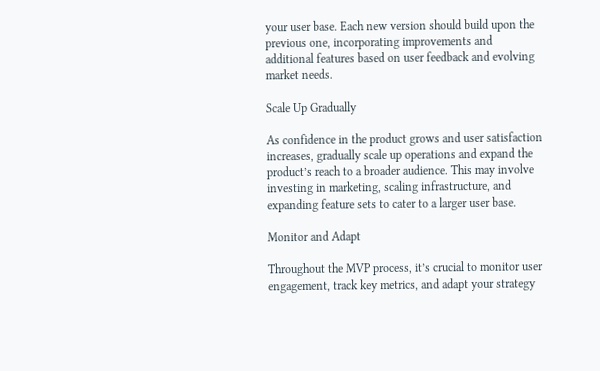your user base. Each new version should build upon the previous one, incorporating improvements and additional features based on user feedback and evolving market needs.

Scale Up Gradually

As confidence in the product grows and user satisfaction increases, gradually scale up operations and expand the product’s reach to a broader audience. This may involve investing in marketing, scaling infrastructure, and expanding feature sets to cater to a larger user base.

Monitor and Adapt

Throughout the MVP process, it’s crucial to monitor user engagement, track key metrics, and adapt your strategy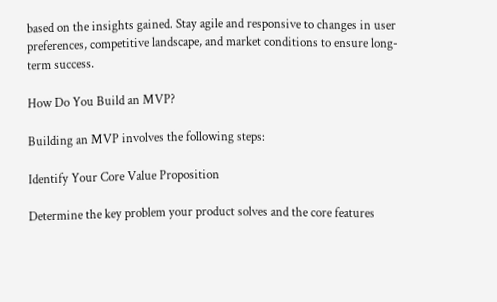based on the insights gained. Stay agile and responsive to changes in user preferences, competitive landscape, and market conditions to ensure long-term success.

How Do You Build an MVP?

Building an MVP involves the following steps:

Identify Your Core Value Proposition

Determine the key problem your product solves and the core features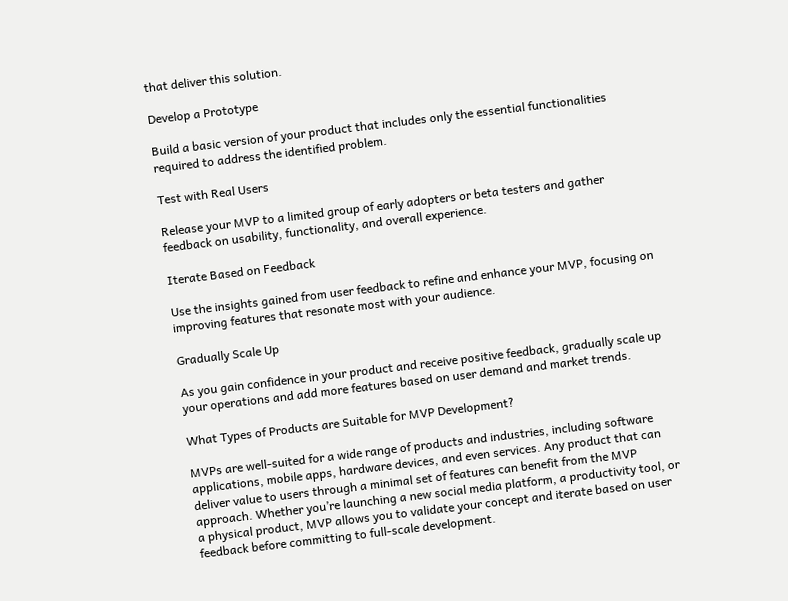that deliver this solution.

Develop a Prototype

Build a basic version of your product that includes only the essential functionalities required to address the identified problem.

Test with Real Users

Release your MVP to a limited group of early adopters or beta testers and gather feedback on usability, functionality, and overall experience.

Iterate Based on Feedback

Use the insights gained from user feedback to refine and enhance your MVP, focusing on improving features that resonate most with your audience.

Gradually Scale Up

As you gain confidence in your product and receive positive feedback, gradually scale up your operations and add more features based on user demand and market trends.

What Types of Products are Suitable for MVP Development?

MVPs are well-suited for a wide range of products and industries, including software applications, mobile apps, hardware devices, and even services. Any product that can deliver value to users through a minimal set of features can benefit from the MVP approach. Whether you’re launching a new social media platform, a productivity tool, or a physical product, MVP allows you to validate your concept and iterate based on user feedback before committing to full-scale development.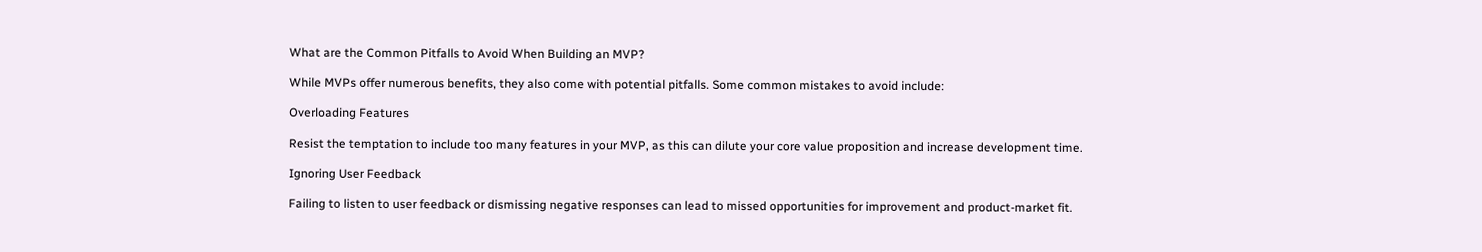What are the Common Pitfalls to Avoid When Building an MVP?

While MVPs offer numerous benefits, they also come with potential pitfalls. Some common mistakes to avoid include:

Overloading Features

Resist the temptation to include too many features in your MVP, as this can dilute your core value proposition and increase development time.

Ignoring User Feedback

Failing to listen to user feedback or dismissing negative responses can lead to missed opportunities for improvement and product-market fit.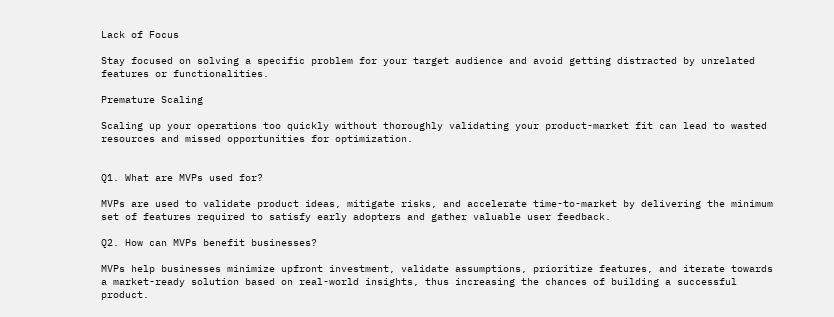Lack of Focus

Stay focused on solving a specific problem for your target audience and avoid getting distracted by unrelated features or functionalities.

Premature Scaling

Scaling up your operations too quickly without thoroughly validating your product-market fit can lead to wasted resources and missed opportunities for optimization.


Q1. What are MVPs used for?

MVPs are used to validate product ideas, mitigate risks, and accelerate time-to-market by delivering the minimum set of features required to satisfy early adopters and gather valuable user feedback.

Q2. How can MVPs benefit businesses?

MVPs help businesses minimize upfront investment, validate assumptions, prioritize features, and iterate towards a market-ready solution based on real-world insights, thus increasing the chances of building a successful product.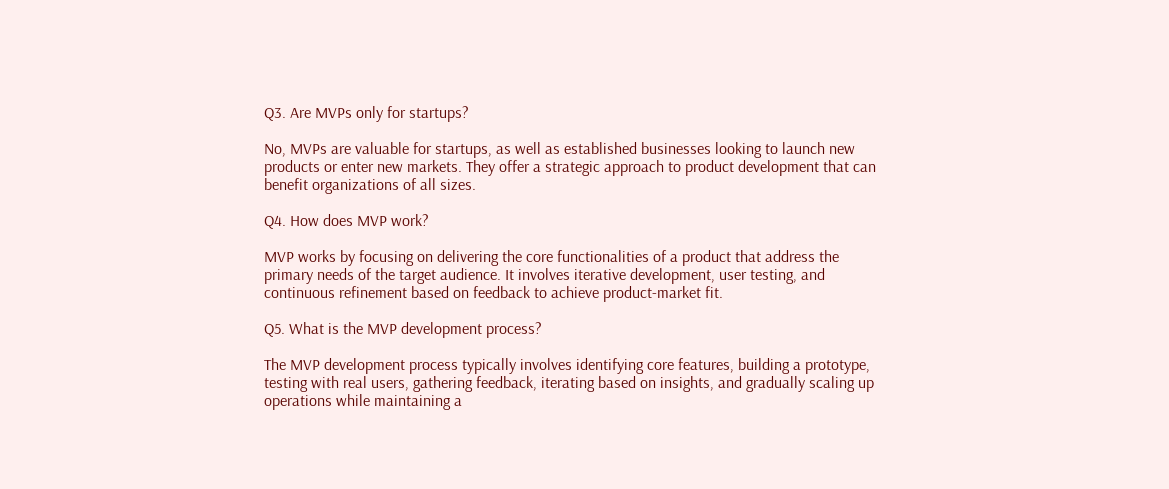Q3. Are MVPs only for startups?

No, MVPs are valuable for startups, as well as established businesses looking to launch new products or enter new markets. They offer a strategic approach to product development that can benefit organizations of all sizes.

Q4. How does MVP work?

MVP works by focusing on delivering the core functionalities of a product that address the primary needs of the target audience. It involves iterative development, user testing, and continuous refinement based on feedback to achieve product-market fit.

Q5. What is the MVP development process?

The MVP development process typically involves identifying core features, building a prototype, testing with real users, gathering feedback, iterating based on insights, and gradually scaling up operations while maintaining a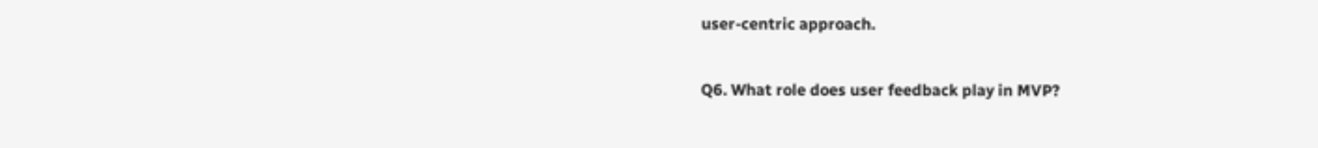user-centric approach.

Q6. What role does user feedback play in MVP?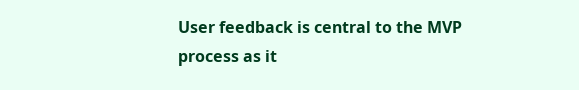User feedback is central to the MVP process as it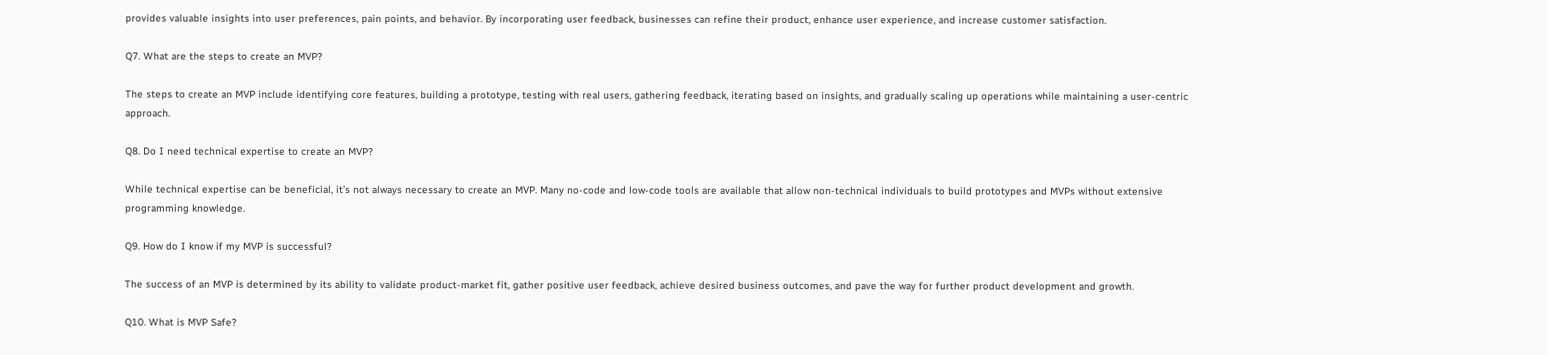provides valuable insights into user preferences, pain points, and behavior. By incorporating user feedback, businesses can refine their product, enhance user experience, and increase customer satisfaction.

Q7. What are the steps to create an MVP?

The steps to create an MVP include identifying core features, building a prototype, testing with real users, gathering feedback, iterating based on insights, and gradually scaling up operations while maintaining a user-centric approach.

Q8. Do I need technical expertise to create an MVP?

While technical expertise can be beneficial, it’s not always necessary to create an MVP. Many no-code and low-code tools are available that allow non-technical individuals to build prototypes and MVPs without extensive programming knowledge.

Q9. How do I know if my MVP is successful?

The success of an MVP is determined by its ability to validate product-market fit, gather positive user feedback, achieve desired business outcomes, and pave the way for further product development and growth.

Q10. What is MVP Safe?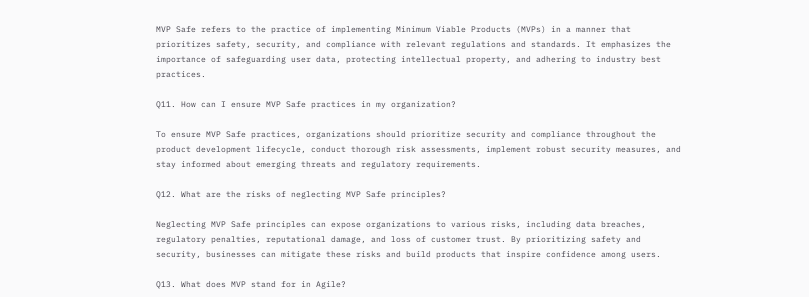MVP Safe refers to the practice of implementing Minimum Viable Products (MVPs) in a manner that prioritizes safety, security, and compliance with relevant regulations and standards. It emphasizes the importance of safeguarding user data, protecting intellectual property, and adhering to industry best practices.

Q11. How can I ensure MVP Safe practices in my organization?

To ensure MVP Safe practices, organizations should prioritize security and compliance throughout the product development lifecycle, conduct thorough risk assessments, implement robust security measures, and stay informed about emerging threats and regulatory requirements.

Q12. What are the risks of neglecting MVP Safe principles?

Neglecting MVP Safe principles can expose organizations to various risks, including data breaches, regulatory penalties, reputational damage, and loss of customer trust. By prioritizing safety and security, businesses can mitigate these risks and build products that inspire confidence among users.

Q13. What does MVP stand for in Agile?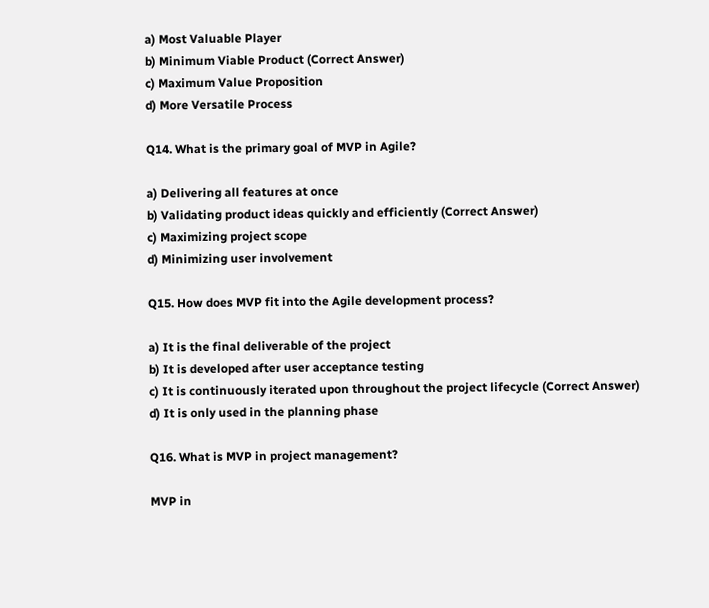a) Most Valuable Player
b) Minimum Viable Product (Correct Answer)
c) Maximum Value Proposition
d) More Versatile Process

Q14. What is the primary goal of MVP in Agile?

a) Delivering all features at once
b) Validating product ideas quickly and efficiently (Correct Answer)
c) Maximizing project scope
d) Minimizing user involvement

Q15. How does MVP fit into the Agile development process?

a) It is the final deliverable of the project
b) It is developed after user acceptance testing
c) It is continuously iterated upon throughout the project lifecycle (Correct Answer)
d) It is only used in the planning phase

Q16. What is MVP in project management?

MVP in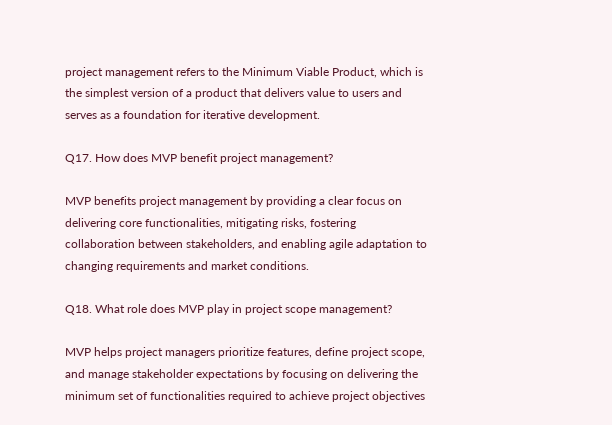project management refers to the Minimum Viable Product, which is the simplest version of a product that delivers value to users and serves as a foundation for iterative development.

Q17. How does MVP benefit project management?

MVP benefits project management by providing a clear focus on delivering core functionalities, mitigating risks, fostering collaboration between stakeholders, and enabling agile adaptation to changing requirements and market conditions.

Q18. What role does MVP play in project scope management?

MVP helps project managers prioritize features, define project scope, and manage stakeholder expectations by focusing on delivering the minimum set of functionalities required to achieve project objectives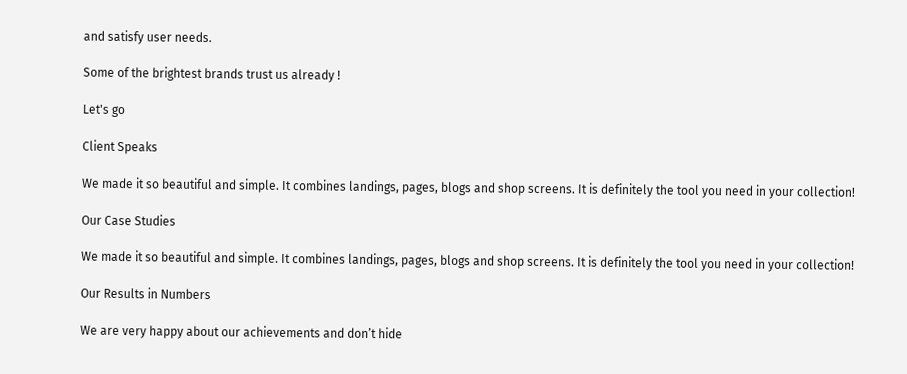and satisfy user needs.

Some of the brightest brands trust us already !

Let's go

Client Speaks

We made it so beautiful and simple. It combines landings, pages, blogs and shop screens. It is definitely the tool you need in your collection!

Our Case Studies

We made it so beautiful and simple. It combines landings, pages, blogs and shop screens. It is definitely the tool you need in your collection!

Our Results in Numbers

We are very happy about our achievements and don’t hide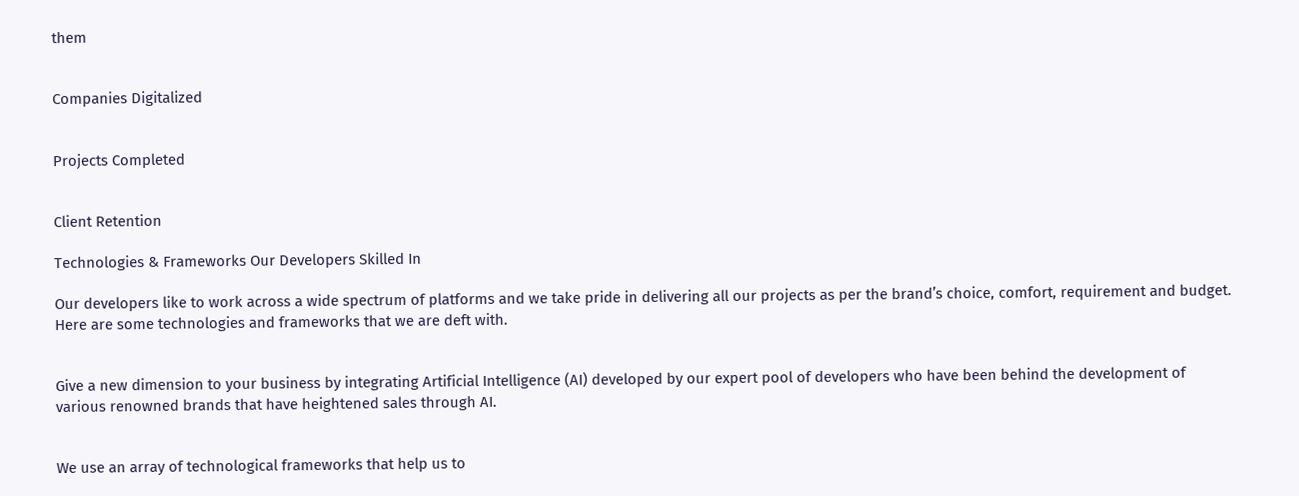them


Companies Digitalized


Projects Completed


Client Retention

Technologies & Frameworks Our Developers Skilled In

Our developers like to work across a wide spectrum of platforms and we take pride in delivering all our projects as per the brand’s choice, comfort, requirement and budget. Here are some technologies and frameworks that we are deft with.


Give a new dimension to your business by integrating Artificial Intelligence (AI) developed by our expert pool of developers who have been behind the development of various renowned brands that have heightened sales through AI.


We use an array of technological frameworks that help us to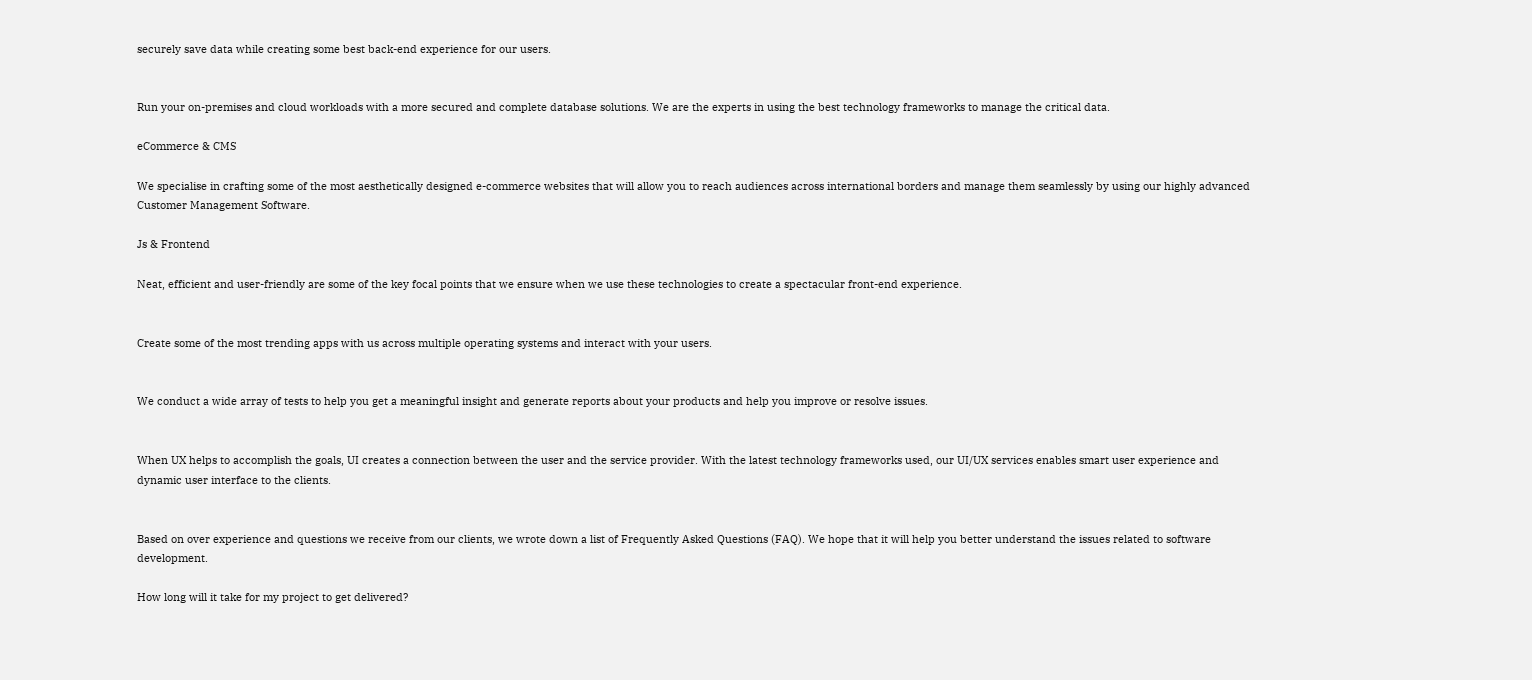securely save data while creating some best back-end experience for our users.


Run your on-premises and cloud workloads with a more secured and complete database solutions. We are the experts in using the best technology frameworks to manage the critical data.

eCommerce & CMS

We specialise in crafting some of the most aesthetically designed e-commerce websites that will allow you to reach audiences across international borders and manage them seamlessly by using our highly advanced Customer Management Software.

Js & Frontend

Neat, efficient and user-friendly are some of the key focal points that we ensure when we use these technologies to create a spectacular front-end experience.


Create some of the most trending apps with us across multiple operating systems and interact with your users.


We conduct a wide array of tests to help you get a meaningful insight and generate reports about your products and help you improve or resolve issues.


When UX helps to accomplish the goals, UI creates a connection between the user and the service provider. With the latest technology frameworks used, our UI/UX services enables smart user experience and dynamic user interface to the clients.


Based on over experience and questions we receive from our clients, we wrote down a list of Frequently Asked Questions (FAQ). We hope that it will help you better understand the issues related to software development.

How long will it take for my project to get delivered?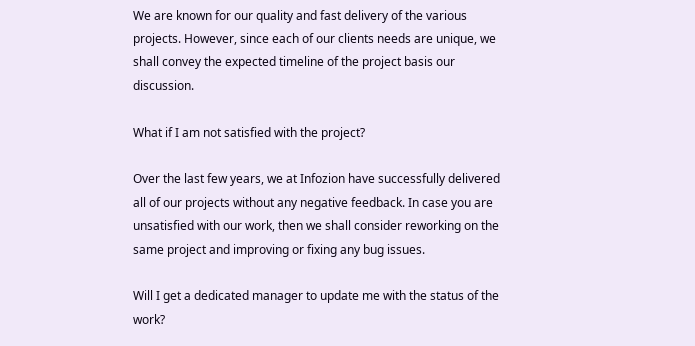We are known for our quality and fast delivery of the various projects. However, since each of our clients needs are unique, we shall convey the expected timeline of the project basis our discussion.

What if I am not satisfied with the project?

Over the last few years, we at Infozion have successfully delivered all of our projects without any negative feedback. In case you are unsatisfied with our work, then we shall consider reworking on the same project and improving or fixing any bug issues.

Will I get a dedicated manager to update me with the status of the work?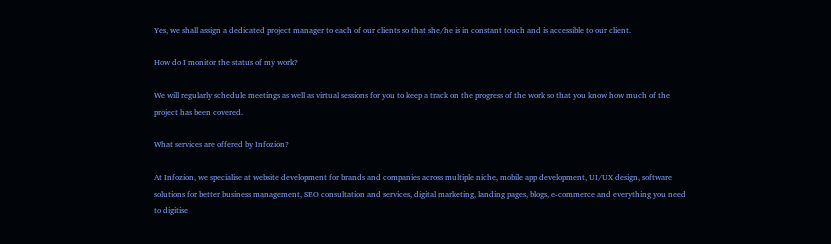Yes, we shall assign a dedicated project manager to each of our clients so that she/he is in constant touch and is accessible to our client.

How do I monitor the status of my work?

We will regularly schedule meetings as well as virtual sessions for you to keep a track on the progress of the work so that you know how much of the project has been covered.

What services are offered by Infozion?

At Infozion, we specialise at website development for brands and companies across multiple niche, mobile app development, UI/UX design, software solutions for better business management, SEO consultation and services, digital marketing, landing pages, blogs, e-commerce and everything you need to digitise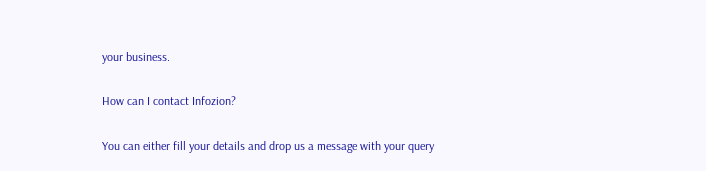your business.

How can I contact Infozion?

You can either fill your details and drop us a message with your query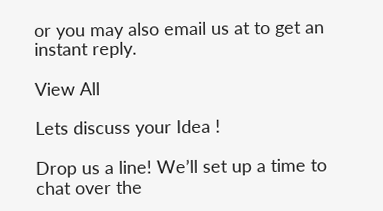or you may also email us at to get an instant reply.

View All

Lets discuss your Idea !

Drop us a line! We’ll set up a time to chat over the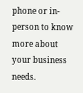phone or in-person to know more about your business needs.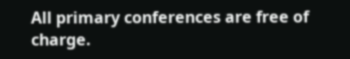All primary conferences are free of charge.